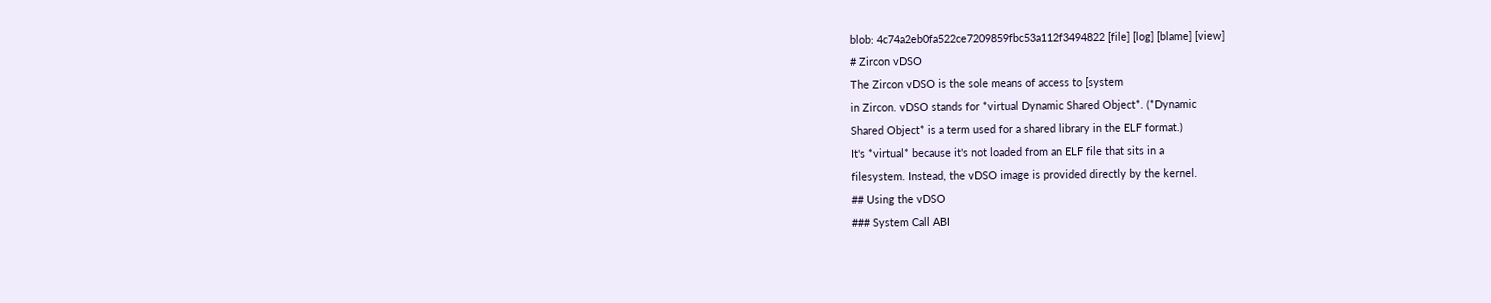blob: 4c74a2eb0fa522ce7209859fbc53a112f3494822 [file] [log] [blame] [view]
# Zircon vDSO
The Zircon vDSO is the sole means of access to [system
in Zircon. vDSO stands for *virtual Dynamic Shared Object*. (*Dynamic
Shared Object* is a term used for a shared library in the ELF format.)
It's *virtual* because it's not loaded from an ELF file that sits in a
filesystem. Instead, the vDSO image is provided directly by the kernel.
## Using the vDSO
### System Call ABI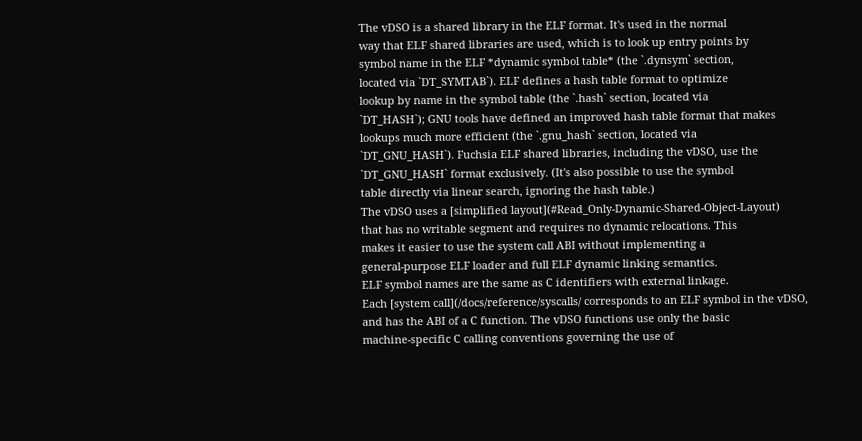The vDSO is a shared library in the ELF format. It's used in the normal
way that ELF shared libraries are used, which is to look up entry points by
symbol name in the ELF *dynamic symbol table* (the `.dynsym` section,
located via `DT_SYMTAB`). ELF defines a hash table format to optimize
lookup by name in the symbol table (the `.hash` section, located via
`DT_HASH`); GNU tools have defined an improved hash table format that makes
lookups much more efficient (the `.gnu_hash` section, located via
`DT_GNU_HASH`). Fuchsia ELF shared libraries, including the vDSO, use the
`DT_GNU_HASH` format exclusively. (It's also possible to use the symbol
table directly via linear search, ignoring the hash table.)
The vDSO uses a [simplified layout](#Read_Only-Dynamic-Shared-Object-Layout)
that has no writable segment and requires no dynamic relocations. This
makes it easier to use the system call ABI without implementing a
general-purpose ELF loader and full ELF dynamic linking semantics.
ELF symbol names are the same as C identifiers with external linkage.
Each [system call](/docs/reference/syscalls/ corresponds to an ELF symbol in the vDSO,
and has the ABI of a C function. The vDSO functions use only the basic
machine-specific C calling conventions governing the use of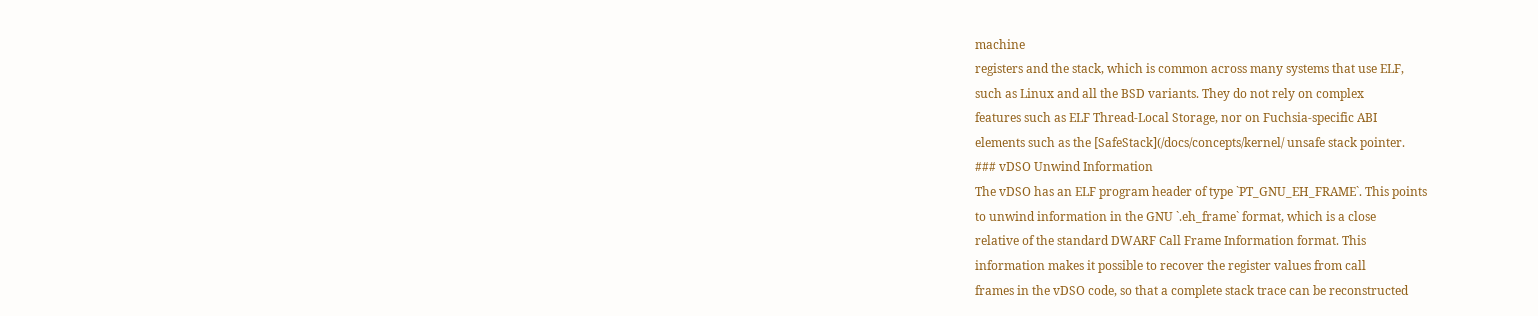machine
registers and the stack, which is common across many systems that use ELF,
such as Linux and all the BSD variants. They do not rely on complex
features such as ELF Thread-Local Storage, nor on Fuchsia-specific ABI
elements such as the [SafeStack](/docs/concepts/kernel/ unsafe stack pointer.
### vDSO Unwind Information
The vDSO has an ELF program header of type `PT_GNU_EH_FRAME`. This points
to unwind information in the GNU `.eh_frame` format, which is a close
relative of the standard DWARF Call Frame Information format. This
information makes it possible to recover the register values from call
frames in the vDSO code, so that a complete stack trace can be reconstructed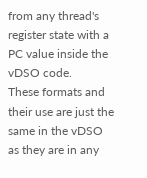from any thread's register state with a PC value inside the vDSO code.
These formats and their use are just the same in the vDSO as they are in any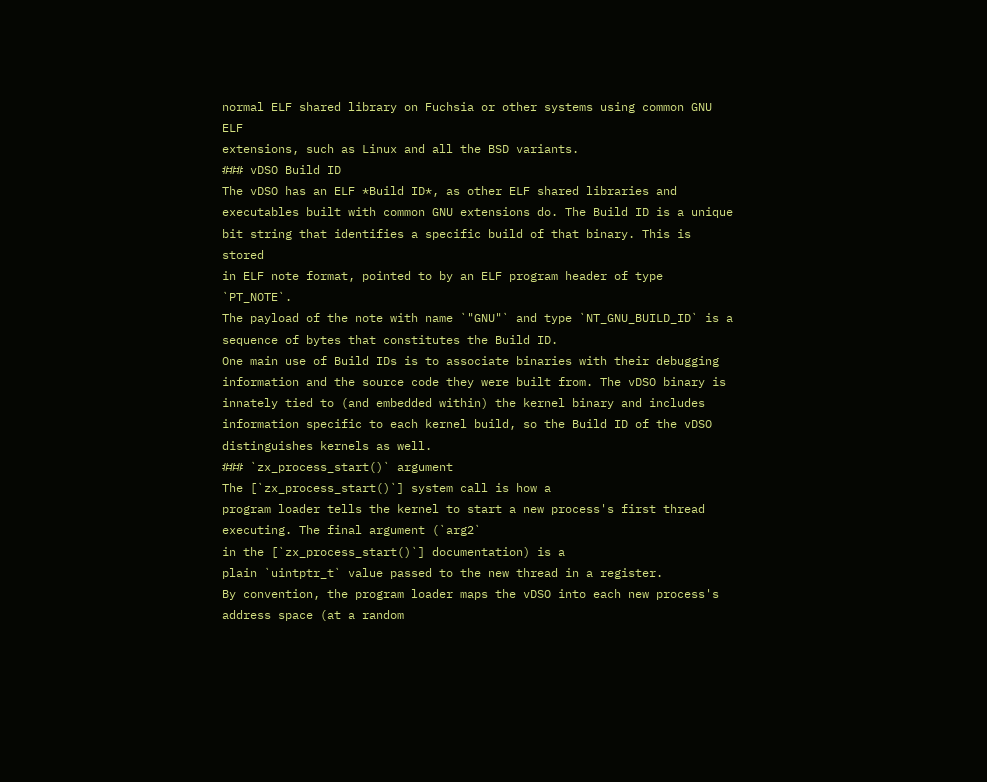normal ELF shared library on Fuchsia or other systems using common GNU ELF
extensions, such as Linux and all the BSD variants.
### vDSO Build ID
The vDSO has an ELF *Build ID*, as other ELF shared libraries and
executables built with common GNU extensions do. The Build ID is a unique
bit string that identifies a specific build of that binary. This is stored
in ELF note format, pointed to by an ELF program header of type `PT_NOTE`.
The payload of the note with name `"GNU"` and type `NT_GNU_BUILD_ID` is a
sequence of bytes that constitutes the Build ID.
One main use of Build IDs is to associate binaries with their debugging
information and the source code they were built from. The vDSO binary is
innately tied to (and embedded within) the kernel binary and includes
information specific to each kernel build, so the Build ID of the vDSO
distinguishes kernels as well.
### `zx_process_start()` argument
The [`zx_process_start()`] system call is how a
program loader tells the kernel to start a new process's first thread
executing. The final argument (`arg2`
in the [`zx_process_start()`] documentation) is a
plain `uintptr_t` value passed to the new thread in a register.
By convention, the program loader maps the vDSO into each new process's
address space (at a random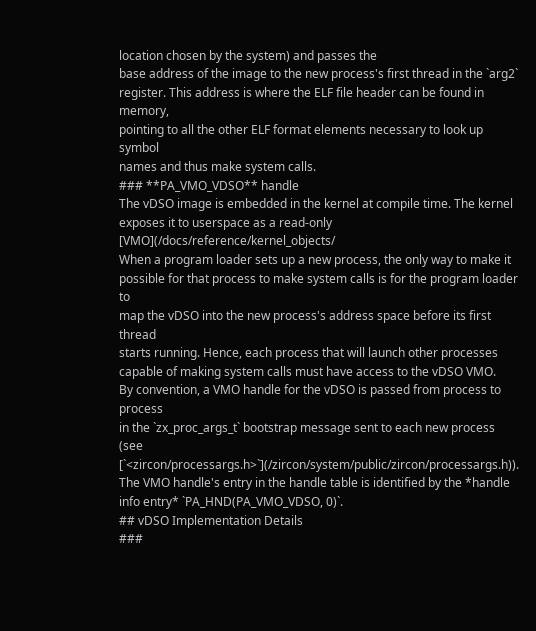location chosen by the system) and passes the
base address of the image to the new process's first thread in the `arg2`
register. This address is where the ELF file header can be found in memory,
pointing to all the other ELF format elements necessary to look up symbol
names and thus make system calls.
### **PA_VMO_VDSO** handle
The vDSO image is embedded in the kernel at compile time. The kernel
exposes it to userspace as a read-only [VMO](/docs/reference/kernel_objects/
When a program loader sets up a new process, the only way to make it
possible for that process to make system calls is for the program loader to
map the vDSO into the new process's address space before its first thread
starts running. Hence, each process that will launch other processes
capable of making system calls must have access to the vDSO VMO.
By convention, a VMO handle for the vDSO is passed from process to process
in the `zx_proc_args_t` bootstrap message sent to each new process
(see [`<zircon/processargs.h>`](/zircon/system/public/zircon/processargs.h)).
The VMO handle's entry in the handle table is identified by the *handle
info entry* `PA_HND(PA_VMO_VDSO, 0)`.
## vDSO Implementation Details
###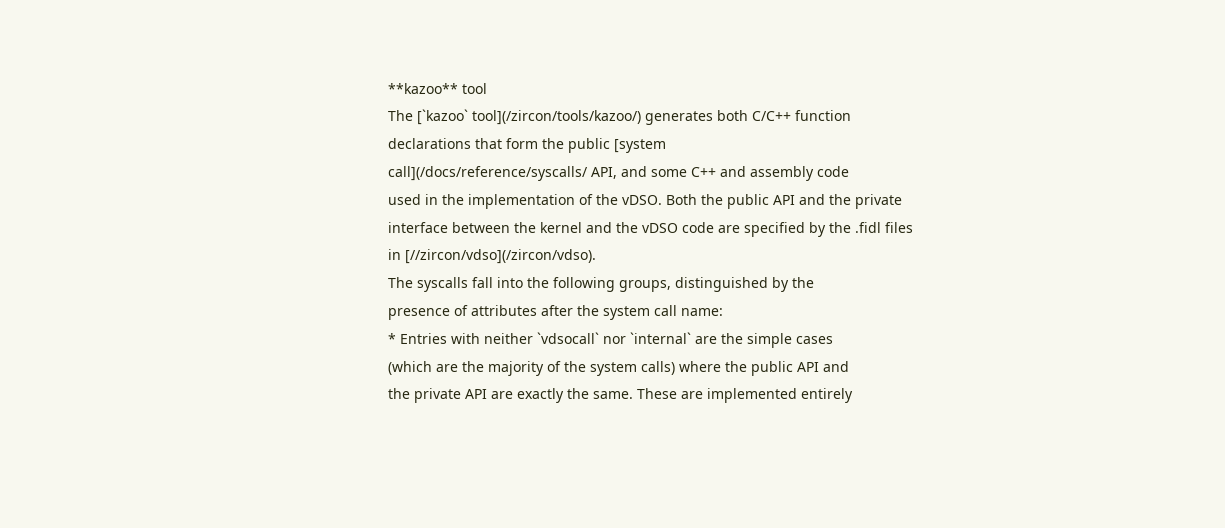**kazoo** tool
The [`kazoo` tool](/zircon/tools/kazoo/) generates both C/C++ function
declarations that form the public [system
call](/docs/reference/syscalls/ API, and some C++ and assembly code
used in the implementation of the vDSO. Both the public API and the private
interface between the kernel and the vDSO code are specified by the .fidl files
in [//zircon/vdso](/zircon/vdso).
The syscalls fall into the following groups, distinguished by the
presence of attributes after the system call name:
* Entries with neither `vdsocall` nor `internal` are the simple cases
(which are the majority of the system calls) where the public API and
the private API are exactly the same. These are implemented entirely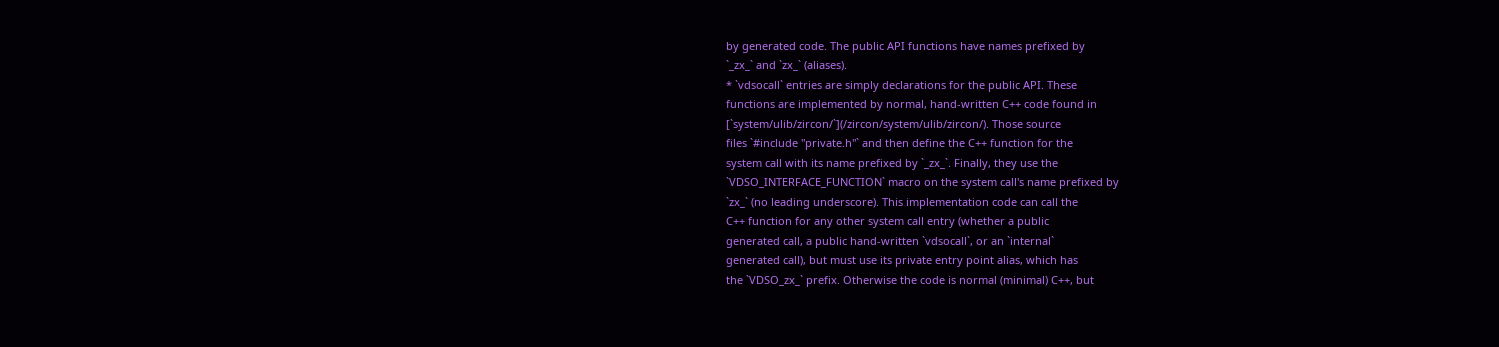by generated code. The public API functions have names prefixed by
`_zx_` and `zx_` (aliases).
* `vdsocall` entries are simply declarations for the public API. These
functions are implemented by normal, hand-written C++ code found in
[`system/ulib/zircon/`](/zircon/system/ulib/zircon/). Those source
files `#include "private.h"` and then define the C++ function for the
system call with its name prefixed by `_zx_`. Finally, they use the
`VDSO_INTERFACE_FUNCTION` macro on the system call's name prefixed by
`zx_` (no leading underscore). This implementation code can call the
C++ function for any other system call entry (whether a public
generated call, a public hand-written `vdsocall`, or an `internal`
generated call), but must use its private entry point alias, which has
the `VDSO_zx_` prefix. Otherwise the code is normal (minimal) C++, but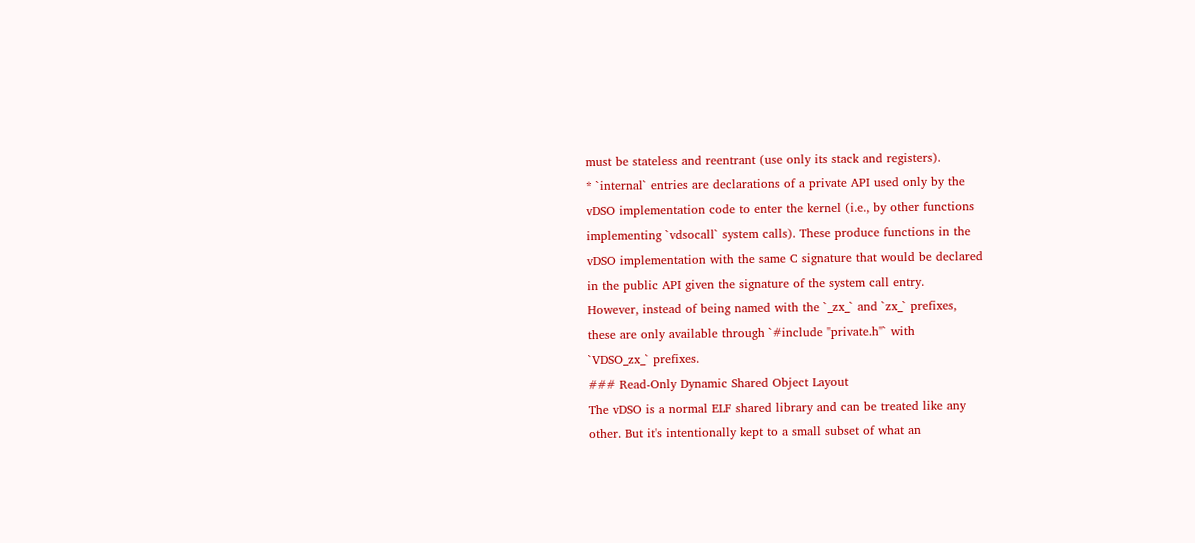must be stateless and reentrant (use only its stack and registers).
* `internal` entries are declarations of a private API used only by the
vDSO implementation code to enter the kernel (i.e., by other functions
implementing `vdsocall` system calls). These produce functions in the
vDSO implementation with the same C signature that would be declared
in the public API given the signature of the system call entry.
However, instead of being named with the `_zx_` and `zx_` prefixes,
these are only available through `#include "private.h"` with
`VDSO_zx_` prefixes.
### Read-Only Dynamic Shared Object Layout
The vDSO is a normal ELF shared library and can be treated like any
other. But it's intentionally kept to a small subset of what an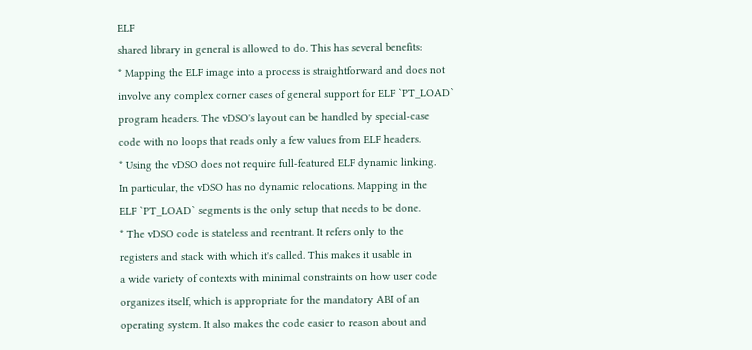ELF
shared library in general is allowed to do. This has several benefits:
* Mapping the ELF image into a process is straightforward and does not
involve any complex corner cases of general support for ELF `PT_LOAD`
program headers. The vDSO's layout can be handled by special-case
code with no loops that reads only a few values from ELF headers.
* Using the vDSO does not require full-featured ELF dynamic linking.
In particular, the vDSO has no dynamic relocations. Mapping in the
ELF `PT_LOAD` segments is the only setup that needs to be done.
* The vDSO code is stateless and reentrant. It refers only to the
registers and stack with which it's called. This makes it usable in
a wide variety of contexts with minimal constraints on how user code
organizes itself, which is appropriate for the mandatory ABI of an
operating system. It also makes the code easier to reason about and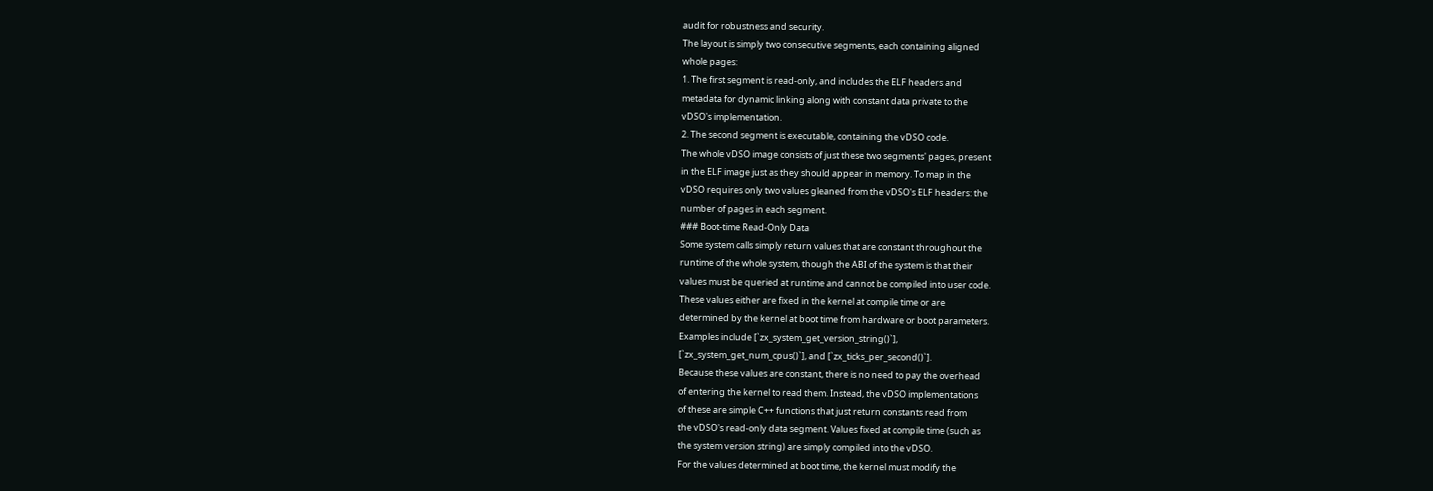audit for robustness and security.
The layout is simply two consecutive segments, each containing aligned
whole pages:
1. The first segment is read-only, and includes the ELF headers and
metadata for dynamic linking along with constant data private to the
vDSO's implementation.
2. The second segment is executable, containing the vDSO code.
The whole vDSO image consists of just these two segments' pages, present
in the ELF image just as they should appear in memory. To map in the
vDSO requires only two values gleaned from the vDSO's ELF headers: the
number of pages in each segment.
### Boot-time Read-Only Data
Some system calls simply return values that are constant throughout the
runtime of the whole system, though the ABI of the system is that their
values must be queried at runtime and cannot be compiled into user code.
These values either are fixed in the kernel at compile time or are
determined by the kernel at boot time from hardware or boot parameters.
Examples include [`zx_system_get_version_string()`],
[`zx_system_get_num_cpus()`], and [`zx_ticks_per_second()`].
Because these values are constant, there is no need to pay the overhead
of entering the kernel to read them. Instead, the vDSO implementations
of these are simple C++ functions that just return constants read from
the vDSO's read-only data segment. Values fixed at compile time (such as
the system version string) are simply compiled into the vDSO.
For the values determined at boot time, the kernel must modify the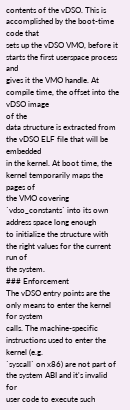contents of the vDSO. This is accomplished by the boot-time code that
sets up the vDSO VMO, before it starts the first userspace process and
gives it the VMO handle. At compile time, the offset into the vDSO image
of the
data structure is extracted from the vDSO ELF file that will be embedded
in the kernel. At boot time, the kernel temporarily maps the pages of
the VMO covering `vdso_constants` into its own address space long enough
to initialize the structure with the right values for the current run of
the system.
### Enforcement
The vDSO entry points are the only means to enter the kernel for system
calls. The machine-specific instructions used to enter the kernel (e.g.
`syscall` on x86) are not part of the system ABI and it's invalid for
user code to execute such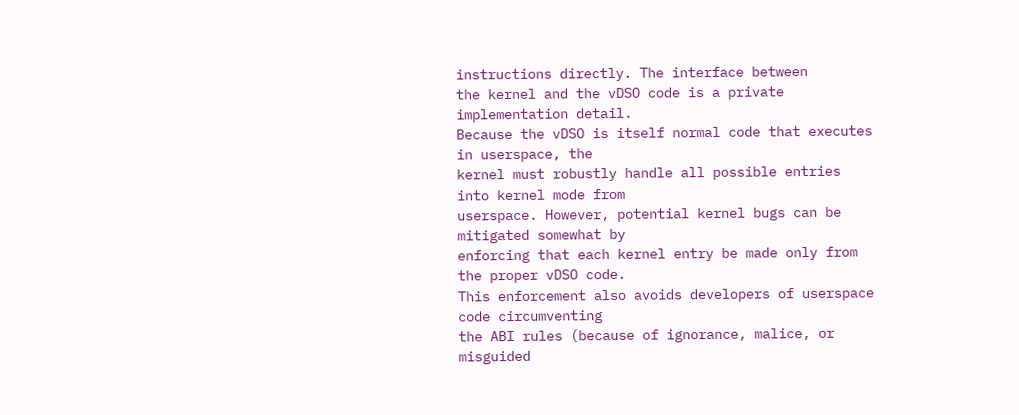instructions directly. The interface between
the kernel and the vDSO code is a private implementation detail.
Because the vDSO is itself normal code that executes in userspace, the
kernel must robustly handle all possible entries into kernel mode from
userspace. However, potential kernel bugs can be mitigated somewhat by
enforcing that each kernel entry be made only from the proper vDSO code.
This enforcement also avoids developers of userspace code circumventing
the ABI rules (because of ignorance, malice, or misguided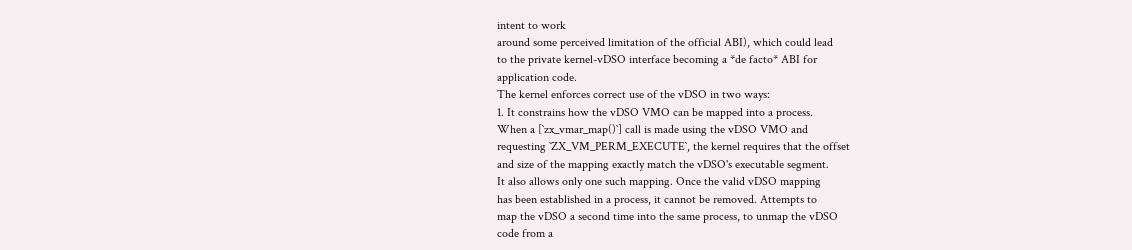intent to work
around some perceived limitation of the official ABI), which could lead
to the private kernel-vDSO interface becoming a *de facto* ABI for
application code.
The kernel enforces correct use of the vDSO in two ways:
1. It constrains how the vDSO VMO can be mapped into a process.
When a [`zx_vmar_map()`] call is made using the vDSO VMO and
requesting `ZX_VM_PERM_EXECUTE`, the kernel requires that the offset
and size of the mapping exactly match the vDSO's executable segment.
It also allows only one such mapping. Once the valid vDSO mapping
has been established in a process, it cannot be removed. Attempts to
map the vDSO a second time into the same process, to unmap the vDSO
code from a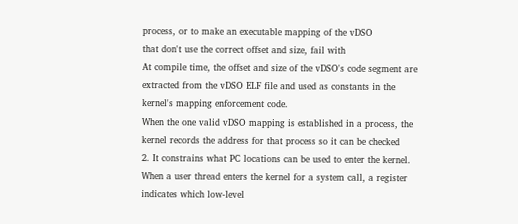process, or to make an executable mapping of the vDSO
that don't use the correct offset and size, fail with
At compile time, the offset and size of the vDSO's code segment are
extracted from the vDSO ELF file and used as constants in the
kernel's mapping enforcement code.
When the one valid vDSO mapping is established in a process, the
kernel records the address for that process so it can be checked
2. It constrains what PC locations can be used to enter the kernel.
When a user thread enters the kernel for a system call, a register
indicates which low-level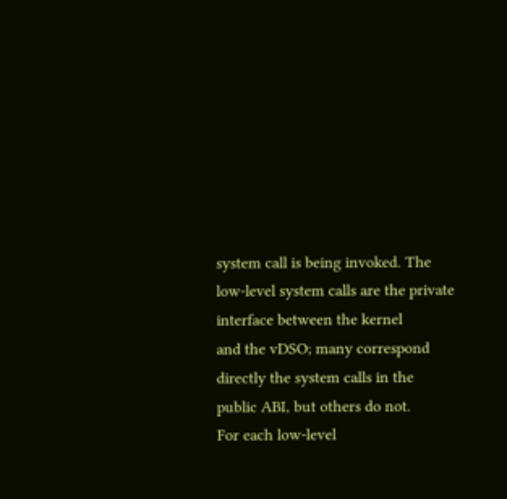system call is being invoked. The
low-level system calls are the private interface between the kernel
and the vDSO; many correspond directly the system calls in the
public ABI, but others do not.
For each low-level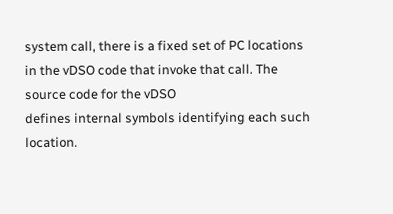system call, there is a fixed set of PC locations
in the vDSO code that invoke that call. The source code for the vDSO
defines internal symbols identifying each such location.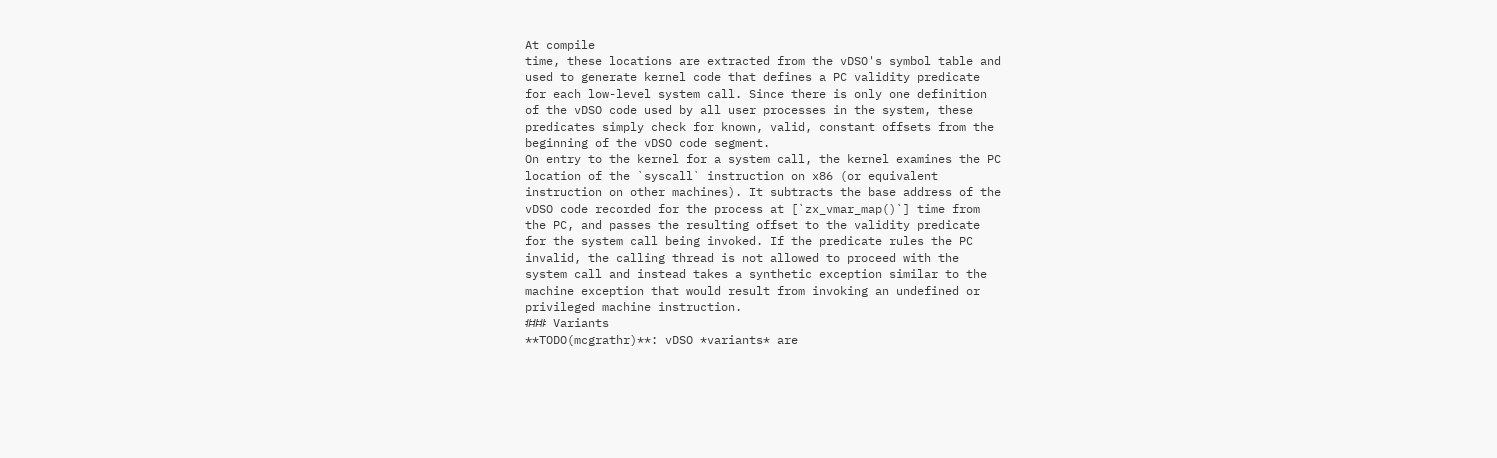At compile
time, these locations are extracted from the vDSO's symbol table and
used to generate kernel code that defines a PC validity predicate
for each low-level system call. Since there is only one definition
of the vDSO code used by all user processes in the system, these
predicates simply check for known, valid, constant offsets from the
beginning of the vDSO code segment.
On entry to the kernel for a system call, the kernel examines the PC
location of the `syscall` instruction on x86 (or equivalent
instruction on other machines). It subtracts the base address of the
vDSO code recorded for the process at [`zx_vmar_map()`] time from
the PC, and passes the resulting offset to the validity predicate
for the system call being invoked. If the predicate rules the PC
invalid, the calling thread is not allowed to proceed with the
system call and instead takes a synthetic exception similar to the
machine exception that would result from invoking an undefined or
privileged machine instruction.
### Variants
**TODO(mcgrathr)**: vDSO *variants* are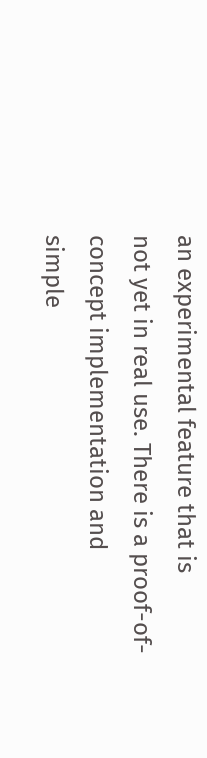an experimental feature that is
not yet in real use. There is a proof-of-concept implementation and
simple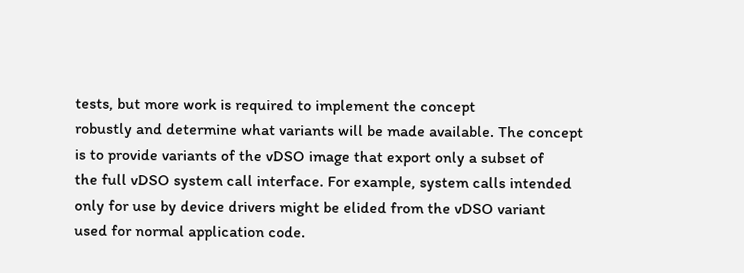tests, but more work is required to implement the concept
robustly and determine what variants will be made available. The concept
is to provide variants of the vDSO image that export only a subset of
the full vDSO system call interface. For example, system calls intended
only for use by device drivers might be elided from the vDSO variant
used for normal application code.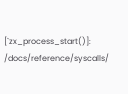[`zx_process_start()]: /docs/reference/syscalls/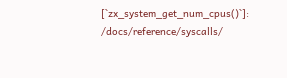[`zx_system_get_num_cpus()`]: /docs/reference/syscalls/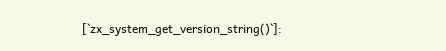[`zx_system_get_version_string()`]: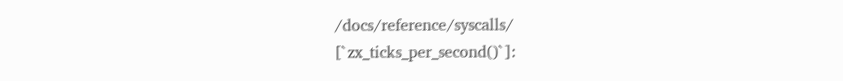/docs/reference/syscalls/
[`zx_ticks_per_second()`]: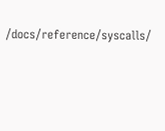/docs/reference/syscalls/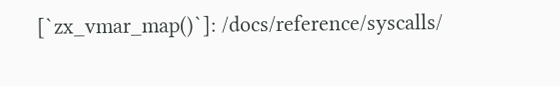[`zx_vmar_map()`]: /docs/reference/syscalls/